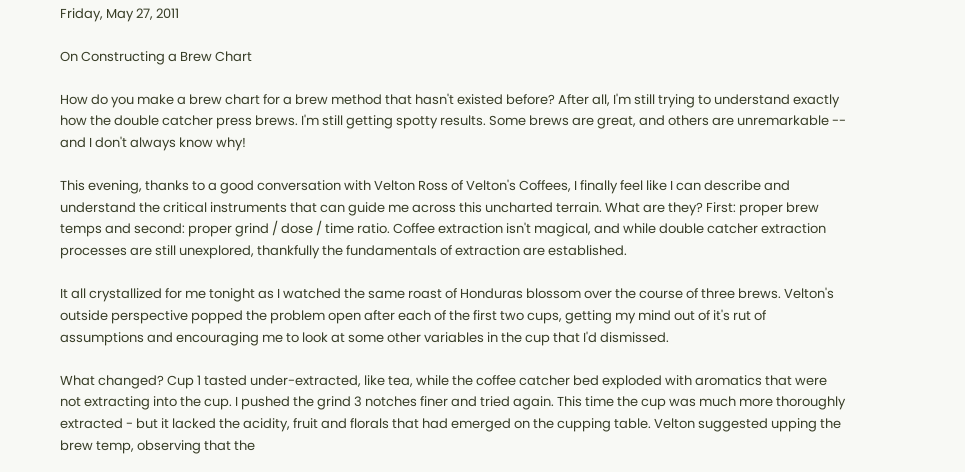Friday, May 27, 2011

On Constructing a Brew Chart

How do you make a brew chart for a brew method that hasn't existed before? After all, I'm still trying to understand exactly how the double catcher press brews. I'm still getting spotty results. Some brews are great, and others are unremarkable -- and I don't always know why!

This evening, thanks to a good conversation with Velton Ross of Velton's Coffees, I finally feel like I can describe and understand the critical instruments that can guide me across this uncharted terrain. What are they? First: proper brew temps and second: proper grind / dose / time ratio. Coffee extraction isn't magical, and while double catcher extraction processes are still unexplored, thankfully the fundamentals of extraction are established.

It all crystallized for me tonight as I watched the same roast of Honduras blossom over the course of three brews. Velton's outside perspective popped the problem open after each of the first two cups, getting my mind out of it's rut of assumptions and encouraging me to look at some other variables in the cup that I'd dismissed.

What changed? Cup 1 tasted under-extracted, like tea, while the coffee catcher bed exploded with aromatics that were not extracting into the cup. I pushed the grind 3 notches finer and tried again. This time the cup was much more thoroughly extracted - but it lacked the acidity, fruit and florals that had emerged on the cupping table. Velton suggested upping the brew temp, observing that the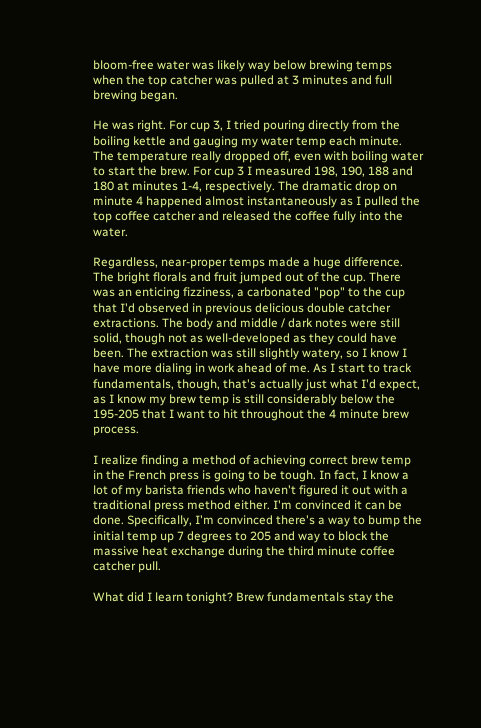bloom-free water was likely way below brewing temps when the top catcher was pulled at 3 minutes and full brewing began.

He was right. For cup 3, I tried pouring directly from the boiling kettle and gauging my water temp each minute. The temperature really dropped off, even with boiling water to start the brew. For cup 3 I measured 198, 190, 188 and 180 at minutes 1-4, respectively. The dramatic drop on minute 4 happened almost instantaneously as I pulled the top coffee catcher and released the coffee fully into the water.

Regardless, near-proper temps made a huge difference. The bright florals and fruit jumped out of the cup. There was an enticing fizziness, a carbonated "pop" to the cup that I'd observed in previous delicious double catcher extractions. The body and middle / dark notes were still solid, though not as well-developed as they could have been. The extraction was still slightly watery, so I know I have more dialing in work ahead of me. As I start to track fundamentals, though, that's actually just what I'd expect, as I know my brew temp is still considerably below the 195-205 that I want to hit throughout the 4 minute brew process.

I realize finding a method of achieving correct brew temp in the French press is going to be tough. In fact, I know a lot of my barista friends who haven't figured it out with a traditional press method either. I'm convinced it can be done. Specifically, I'm convinced there's a way to bump the initial temp up 7 degrees to 205 and way to block the massive heat exchange during the third minute coffee catcher pull.

What did I learn tonight? Brew fundamentals stay the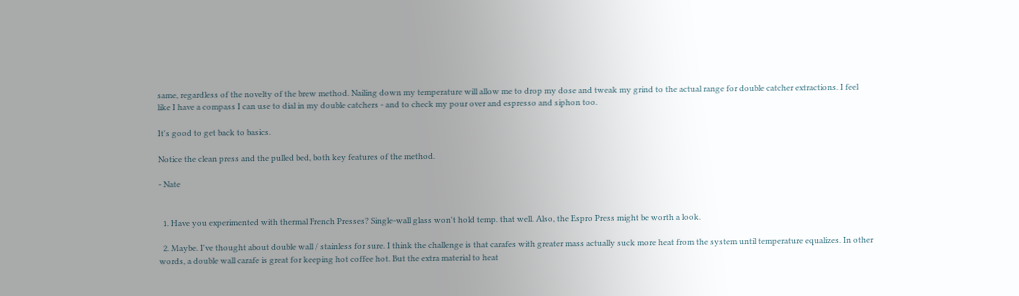same, regardless of the novelty of the brew method. Nailing down my temperature will allow me to drop my dose and tweak my grind to the actual range for double catcher extractions. I feel like I have a compass I can use to dial in my double catchers - and to check my pour over and espresso and siphon too.

It's good to get back to basics.

Notice the clean press and the pulled bed, both key features of the method.

- Nate


  1. Have you experimented with thermal French Presses? Single-wall glass won't hold temp. that well. Also, the Espro Press might be worth a look.

  2. Maybe. I've thought about double wall / stainless for sure. I think the challenge is that carafes with greater mass actually suck more heat from the system until temperature equalizes. In other words, a double wall carafe is great for keeping hot coffee hot. But the extra material to heat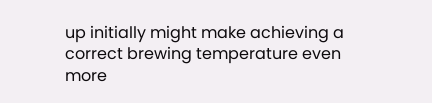up initially might make achieving a correct brewing temperature even more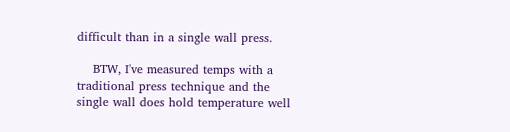difficult than in a single wall press.

    BTW, I've measured temps with a traditional press technique and the single wall does hold temperature well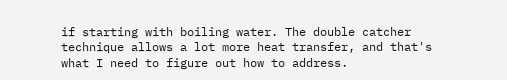if starting with boiling water. The double catcher technique allows a lot more heat transfer, and that's what I need to figure out how to address.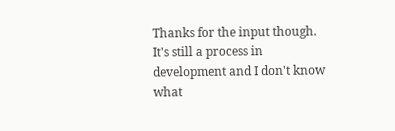Thanks for the input though. It's still a process in development and I don't know what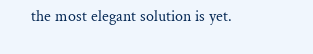the most elegant solution is yet.